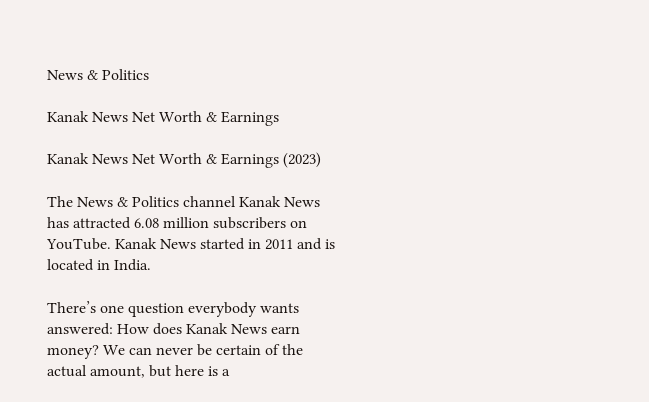News & Politics

Kanak News Net Worth & Earnings

Kanak News Net Worth & Earnings (2023)

The News & Politics channel Kanak News has attracted 6.08 million subscribers on YouTube. Kanak News started in 2011 and is located in India.

There’s one question everybody wants answered: How does Kanak News earn money? We can never be certain of the actual amount, but here is a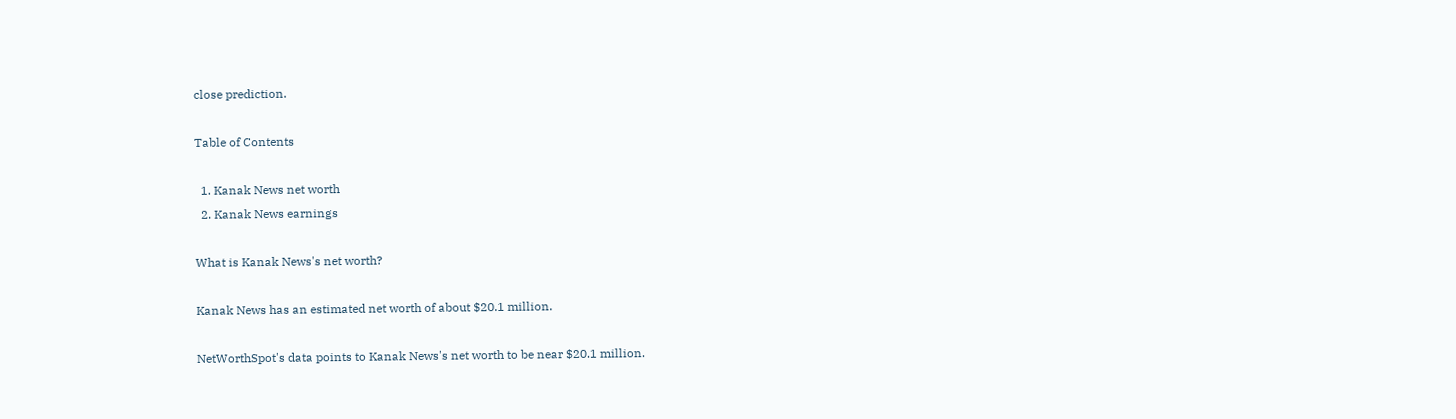close prediction.

Table of Contents

  1. Kanak News net worth
  2. Kanak News earnings

What is Kanak News's net worth?

Kanak News has an estimated net worth of about $20.1 million.

NetWorthSpot's data points to Kanak News's net worth to be near $20.1 million.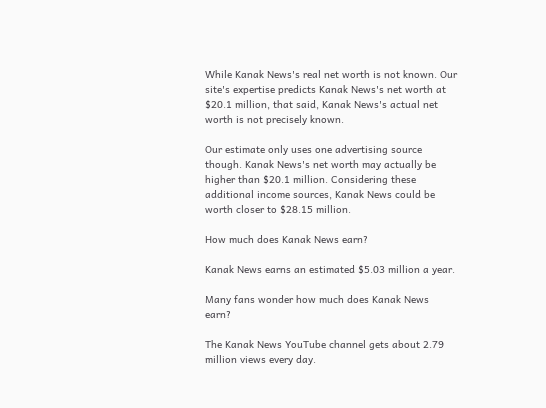While Kanak News's real net worth is not known. Our site's expertise predicts Kanak News's net worth at $20.1 million, that said, Kanak News's actual net worth is not precisely known.

Our estimate only uses one advertising source though. Kanak News's net worth may actually be higher than $20.1 million. Considering these additional income sources, Kanak News could be worth closer to $28.15 million.

How much does Kanak News earn?

Kanak News earns an estimated $5.03 million a year.

Many fans wonder how much does Kanak News earn?

The Kanak News YouTube channel gets about 2.79 million views every day.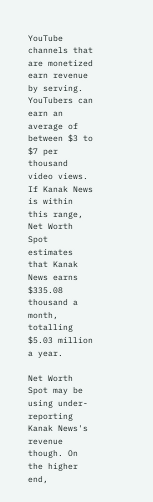YouTube channels that are monetized earn revenue by serving. YouTubers can earn an average of between $3 to $7 per thousand video views. If Kanak News is within this range, Net Worth Spot estimates that Kanak News earns $335.08 thousand a month, totalling $5.03 million a year.

Net Worth Spot may be using under-reporting Kanak News's revenue though. On the higher end,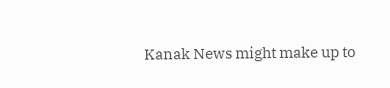Kanak News might make up to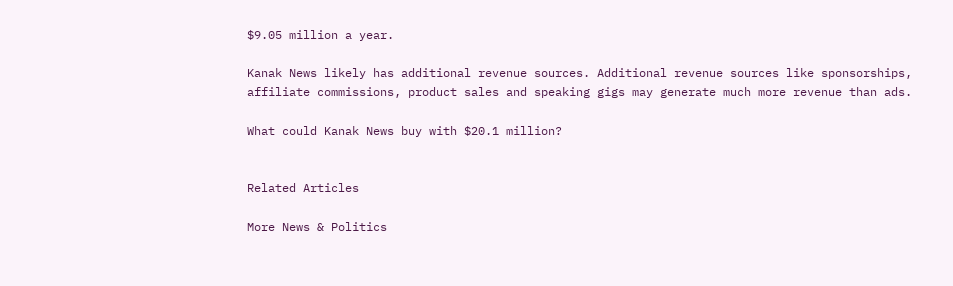$9.05 million a year.

Kanak News likely has additional revenue sources. Additional revenue sources like sponsorships, affiliate commissions, product sales and speaking gigs may generate much more revenue than ads.

What could Kanak News buy with $20.1 million?


Related Articles

More News & Politics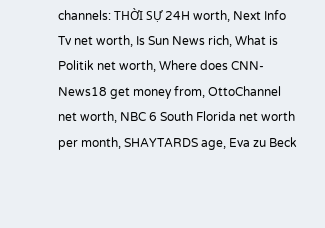channels: THỜI SỰ 24H worth, Next Info Tv net worth, Is Sun News rich, What is Politik net worth, Where does CNN-News18 get money from, OttoChannel net worth, NBC 6 South Florida net worth per month, SHAYTARDS age, Eva zu Beck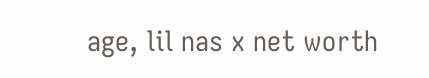age, lil nas x net worth